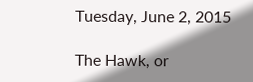Tuesday, June 2, 2015

The Hawk, or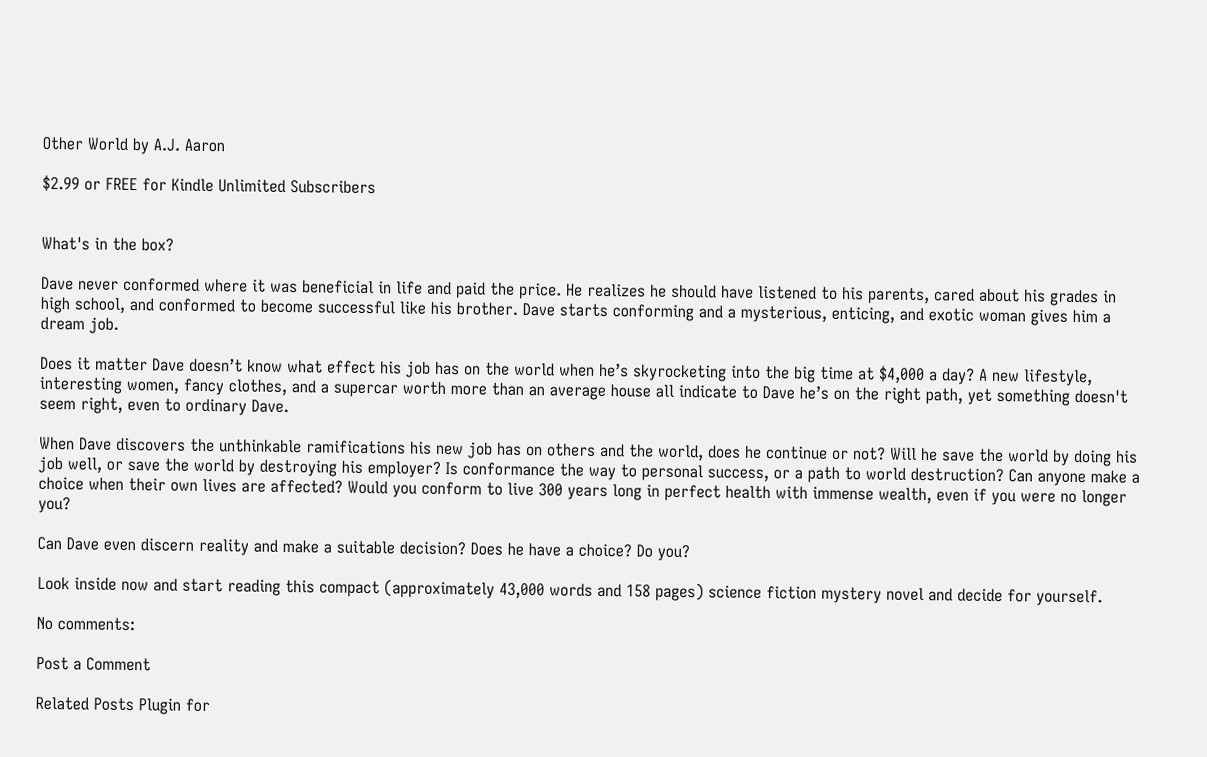Other World by A.J. Aaron

$2.99 or FREE for Kindle Unlimited Subscribers


What's in the box?

Dave never conformed where it was beneficial in life and paid the price. He realizes he should have listened to his parents, cared about his grades in high school, and conformed to become successful like his brother. Dave starts conforming and a mysterious, enticing, and exotic woman gives him a dream job.

Does it matter Dave doesn’t know what effect his job has on the world when he’s skyrocketing into the big time at $4,000 a day? A new lifestyle, interesting women, fancy clothes, and a supercar worth more than an average house all indicate to Dave he’s on the right path, yet something doesn't seem right, even to ordinary Dave.

When Dave discovers the unthinkable ramifications his new job has on others and the world, does he continue or not? Will he save the world by doing his job well, or save the world by destroying his employer? Is conformance the way to personal success, or a path to world destruction? Can anyone make a choice when their own lives are affected? Would you conform to live 300 years long in perfect health with immense wealth, even if you were no longer you?

Can Dave even discern reality and make a suitable decision? Does he have a choice? Do you?

Look inside now and start reading this compact (approximately 43,000 words and 158 pages) science fiction mystery novel and decide for yourself.

No comments:

Post a Comment

Related Posts Plugin for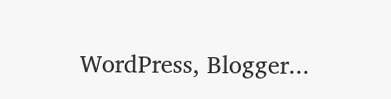WordPress, Blogger...